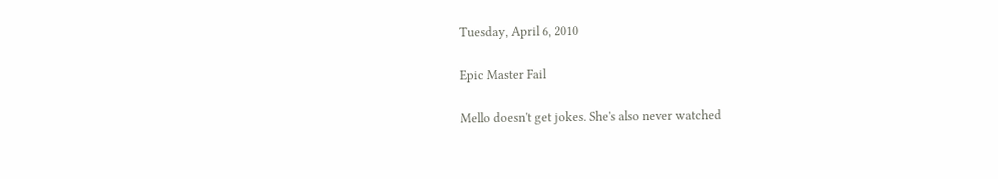Tuesday, April 6, 2010

Epic Master Fail

Mello doesn't get jokes. She's also never watched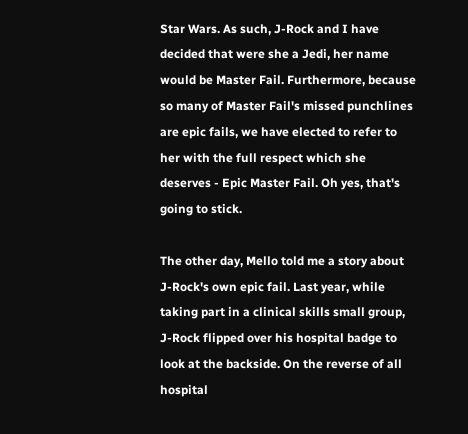Star Wars. As such, J-Rock and I have decided that were she a Jedi, her name would be Master Fail. Furthermore, because so many of Master Fail's missed punchlines are epic fails, we have elected to refer to her with the full respect which she deserves - Epic Master Fail. Oh yes, that's going to stick.

The other day, Mello told me a story about J-Rock's own epic fail. Last year, while taking part in a clinical skills small group, J-Rock flipped over his hospital badge to look at the backside. On the reverse of all hospital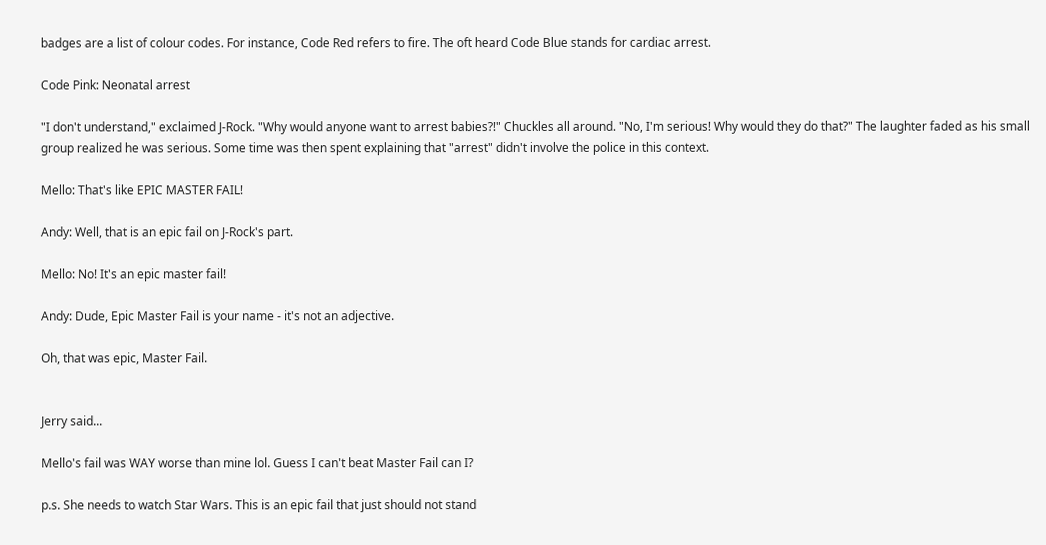badges are a list of colour codes. For instance, Code Red refers to fire. The oft heard Code Blue stands for cardiac arrest.

Code Pink: Neonatal arrest

"I don't understand," exclaimed J-Rock. "Why would anyone want to arrest babies?!" Chuckles all around. "No, I'm serious! Why would they do that?" The laughter faded as his small group realized he was serious. Some time was then spent explaining that "arrest" didn't involve the police in this context.

Mello: That's like EPIC MASTER FAIL!

Andy: Well, that is an epic fail on J-Rock's part.

Mello: No! It's an epic master fail!

Andy: Dude, Epic Master Fail is your name - it's not an adjective.

Oh, that was epic, Master Fail.


Jerry said...

Mello's fail was WAY worse than mine lol. Guess I can't beat Master Fail can I?

p.s. She needs to watch Star Wars. This is an epic fail that just should not stand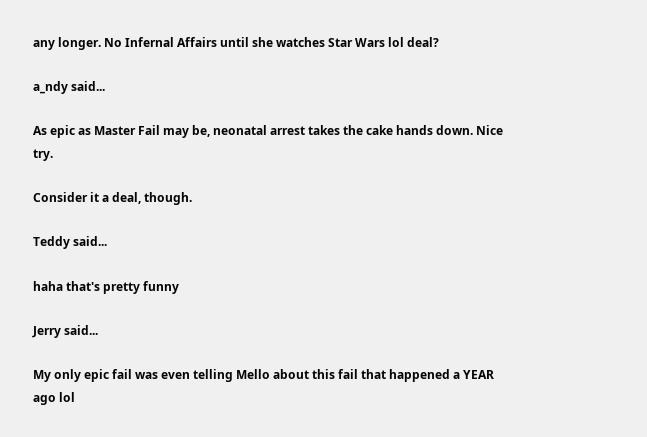any longer. No Infernal Affairs until she watches Star Wars lol deal?

a_ndy said...

As epic as Master Fail may be, neonatal arrest takes the cake hands down. Nice try.

Consider it a deal, though.

Teddy said...

haha that's pretty funny

Jerry said...

My only epic fail was even telling Mello about this fail that happened a YEAR ago lol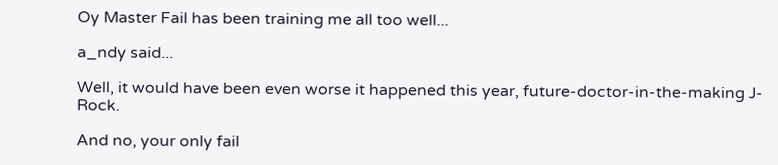Oy Master Fail has been training me all too well...

a_ndy said...

Well, it would have been even worse it happened this year, future-doctor-in-the-making J-Rock.

And no, your only fail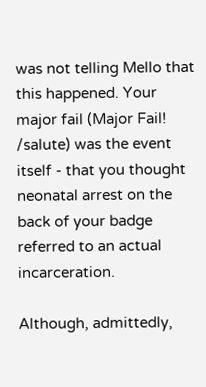was not telling Mello that this happened. Your major fail (Major Fail! /salute) was the event itself - that you thought neonatal arrest on the back of your badge referred to an actual incarceration.

Although, admittedly,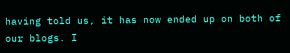having told us, it has now ended up on both of our blogs. I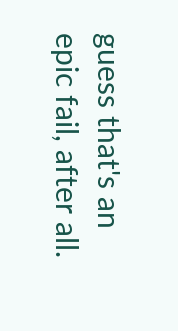guess that's an epic fail, after all.